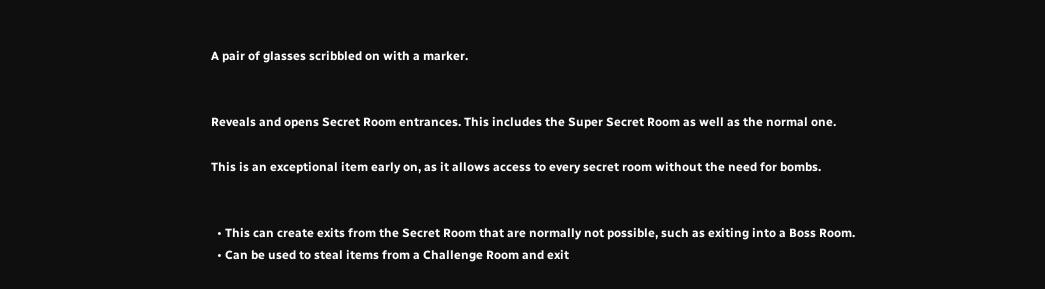A pair of glasses scribbled on with a marker.


Reveals and opens Secret Room entrances. This includes the Super Secret Room as well as the normal one.

This is an exceptional item early on, as it allows access to every secret room without the need for bombs.


  • This can create exits from the Secret Room that are normally not possible, such as exiting into a Boss Room.
  • Can be used to steal items from a Challenge Room and exit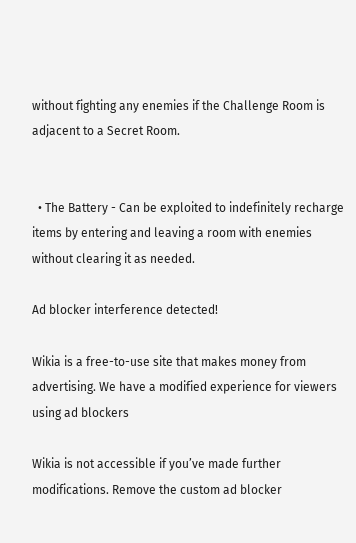without fighting any enemies if the Challenge Room is adjacent to a Secret Room.


  • The Battery - Can be exploited to indefinitely recharge items by entering and leaving a room with enemies without clearing it as needed.

Ad blocker interference detected!

Wikia is a free-to-use site that makes money from advertising. We have a modified experience for viewers using ad blockers

Wikia is not accessible if you’ve made further modifications. Remove the custom ad blocker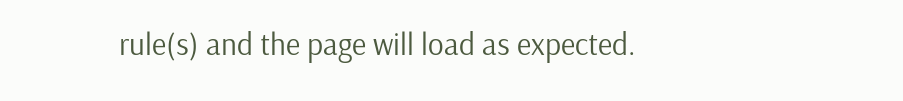rule(s) and the page will load as expected.